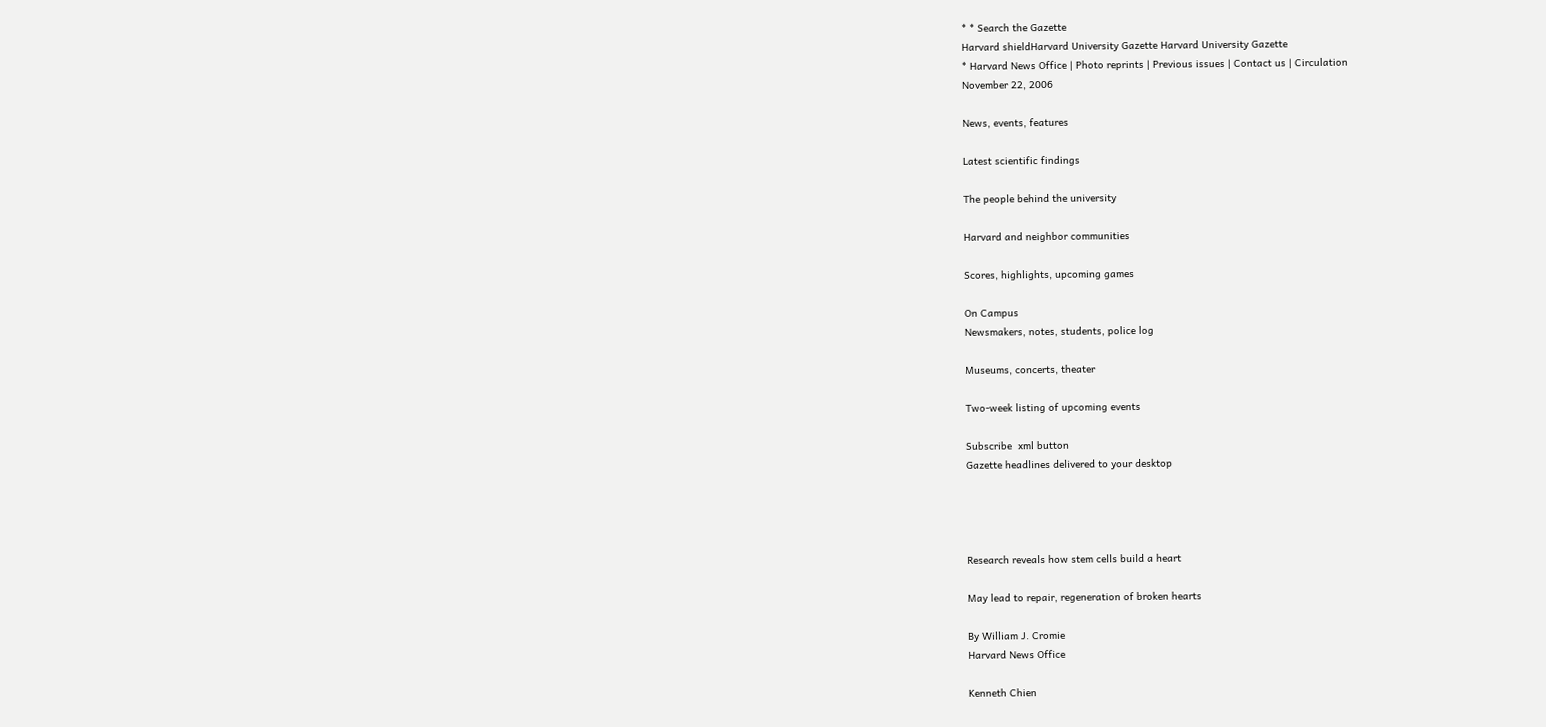* * Search the Gazette
Harvard shieldHarvard University Gazette Harvard University Gazette
* Harvard News Office | Photo reprints | Previous issues | Contact us | Circulation
November 22, 2006

News, events, features

Latest scientific findings

The people behind the university

Harvard and neighbor communities

Scores, highlights, upcoming games

On Campus
Newsmakers, notes, students, police log

Museums, concerts, theater

Two-week listing of upcoming events

Subscribe  xml button
Gazette headlines delivered to your desktop




Research reveals how stem cells build a heart

May lead to repair, regeneration of broken hearts

By William J. Cromie
Harvard News Office

Kenneth Chien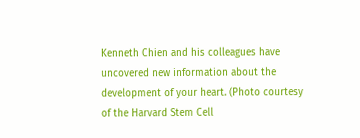Kenneth Chien and his colleagues have uncovered new information about the development of your heart. (Photo courtesy of the Harvard Stem Cell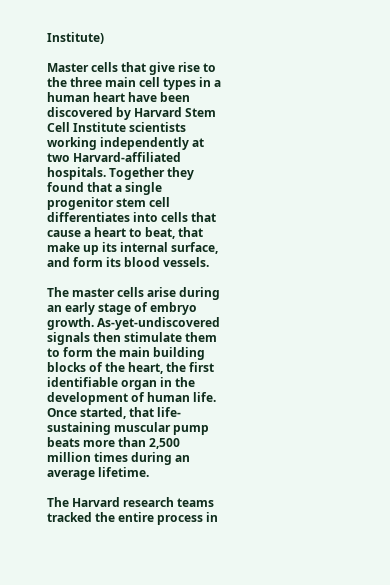Institute)

Master cells that give rise to the three main cell types in a human heart have been discovered by Harvard Stem Cell Institute scientists working independently at two Harvard-affiliated hospitals. Together they found that a single progenitor stem cell differentiates into cells that cause a heart to beat, that make up its internal surface, and form its blood vessels.

The master cells arise during an early stage of embryo growth. As-yet-undiscovered signals then stimulate them to form the main building blocks of the heart, the first identifiable organ in the development of human life. Once started, that life-sustaining muscular pump beats more than 2,500 million times during an average lifetime.

The Harvard research teams tracked the entire process in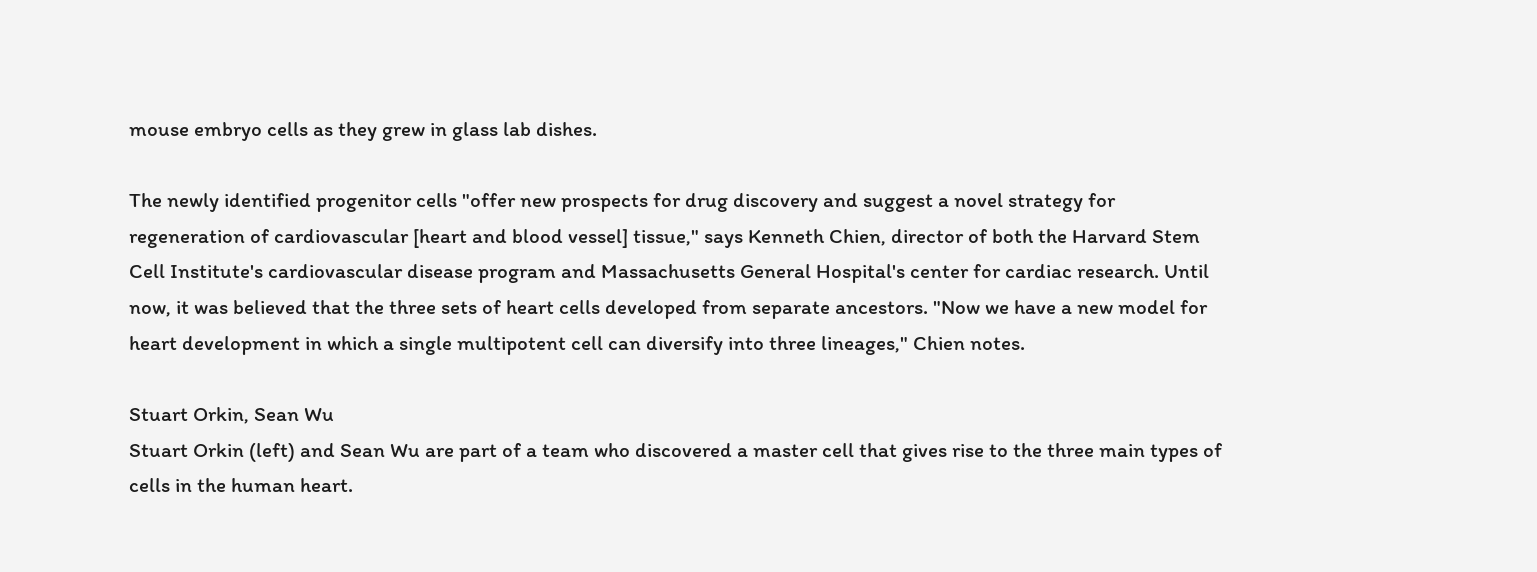mouse embryo cells as they grew in glass lab dishes.

The newly identified progenitor cells "offer new prospects for drug discovery and suggest a novel strategy for regeneration of cardiovascular [heart and blood vessel] tissue," says Kenneth Chien, director of both the Harvard Stem Cell Institute's cardiovascular disease program and Massachusetts General Hospital's center for cardiac research. Until now, it was believed that the three sets of heart cells developed from separate ancestors. "Now we have a new model for heart development in which a single multipotent cell can diversify into three lineages," Chien notes.

Stuart Orkin, Sean Wu
Stuart Orkin (left) and Sean Wu are part of a team who discovered a master cell that gives rise to the three main types of cells in the human heart.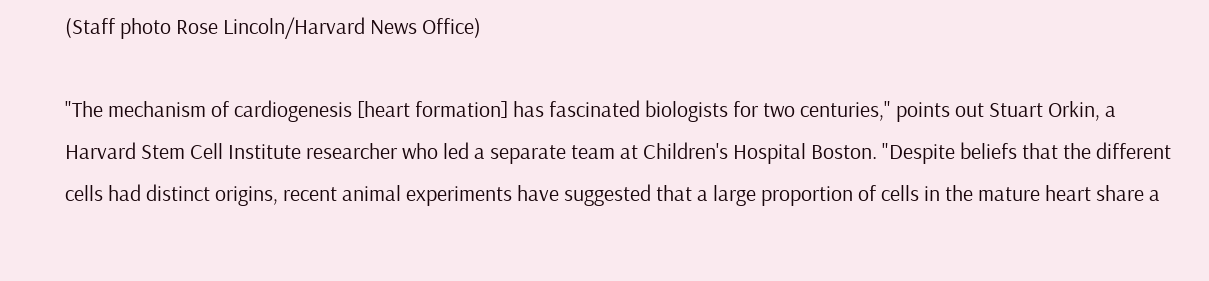(Staff photo Rose Lincoln/Harvard News Office)

"The mechanism of cardiogenesis [heart formation] has fascinated biologists for two centuries," points out Stuart Orkin, a Harvard Stem Cell Institute researcher who led a separate team at Children's Hospital Boston. "Despite beliefs that the different cells had distinct origins, recent animal experiments have suggested that a large proportion of cells in the mature heart share a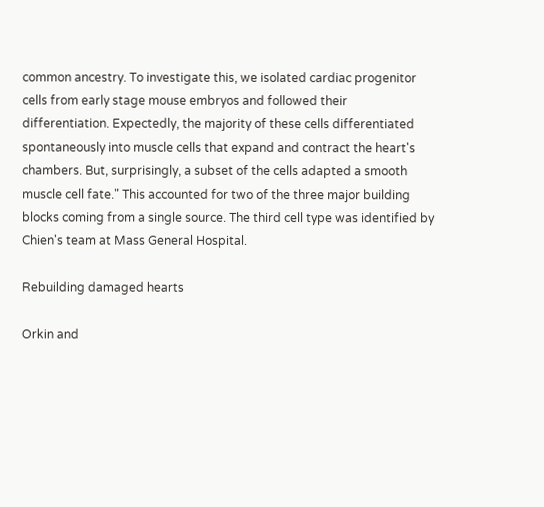common ancestry. To investigate this, we isolated cardiac progenitor cells from early stage mouse embryos and followed their differentiation. Expectedly, the majority of these cells differentiated spontaneously into muscle cells that expand and contract the heart's chambers. But, surprisingly, a subset of the cells adapted a smooth muscle cell fate." This accounted for two of the three major building blocks coming from a single source. The third cell type was identified by Chien's team at Mass General Hospital.

Rebuilding damaged hearts

Orkin and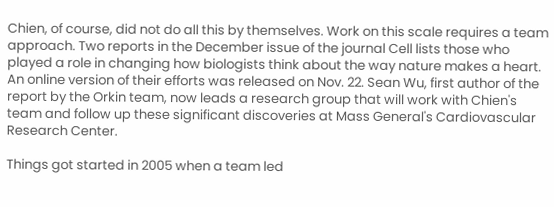Chien, of course, did not do all this by themselves. Work on this scale requires a team approach. Two reports in the December issue of the journal Cell lists those who played a role in changing how biologists think about the way nature makes a heart. An online version of their efforts was released on Nov. 22. Sean Wu, first author of the report by the Orkin team, now leads a research group that will work with Chien's team and follow up these significant discoveries at Mass General's Cardiovascular Research Center.

Things got started in 2005 when a team led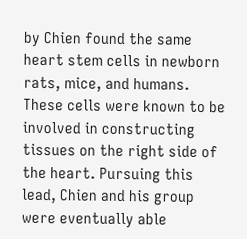by Chien found the same heart stem cells in newborn rats, mice, and humans. These cells were known to be involved in constructing tissues on the right side of the heart. Pursuing this lead, Chien and his group were eventually able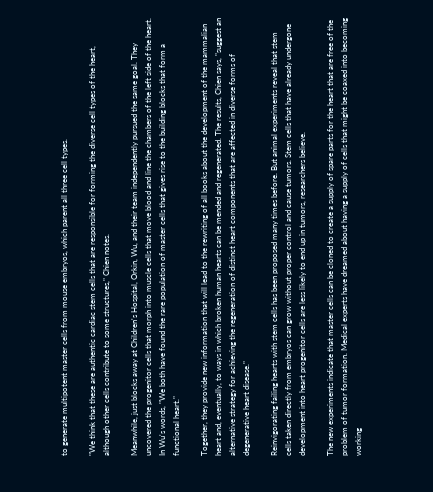to generate multipotent master cells from mouse embryos, which parent all three cell types.

"We think that these are authentic cardiac stem cells that are responsible for forming the diverse cell types of the heart, although other cells contribute to some structures," Chien notes.

Meanwhile, just blocks away at Children's Hospital, Orkin, Wu, and their team independently pursued the same goal. They uncovered the progenitor cells that morph into muscle cells that move blood and line the chambers of the left side of the heart. In Wu's words, "We both have found the rare population of master cells that gives rise to the building blocks that form a functional heart."

Together, they provide new information that will lead to the rewriting of all books about the development of the mammalian heart and, eventually, to ways in which broken human hearts can be mended and regenerated. The results, Chien says, "suggest an alternative strategy for achieving the regeneration of distinct heart components that are affected in diverse forms of degenerative heart disease."

Reinvigorating failing hearts with stem cells has been proposed many times before. But animal experiments reveal that stem cells taken directly from embryos can grow without proper control and cause tumors. Stem cells that have already undergone development into heart progenitor cells are less likely to end up in tumors, researchers believe.

The new experiments indicate that master cells can be cloned to create a supply of spare parts for the heart that are free of the problem of tumor formation. Medical experts have dreamed about having a supply of cells that might be coaxed into becoming working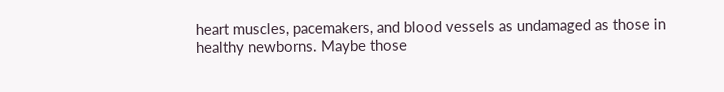heart muscles, pacemakers, and blood vessels as undamaged as those in healthy newborns. Maybe those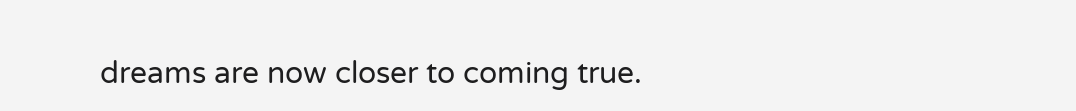dreams are now closer to coming true.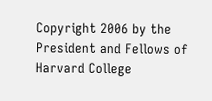Copyright 2006 by the President and Fellows of Harvard College